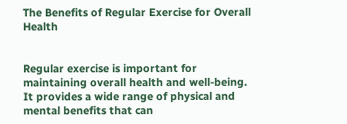The Benefits of Regular Exercise for Overall Health


Regular exercise is important for maintaining overall health and well-being. It provides a wide range of physical and mental benefits that can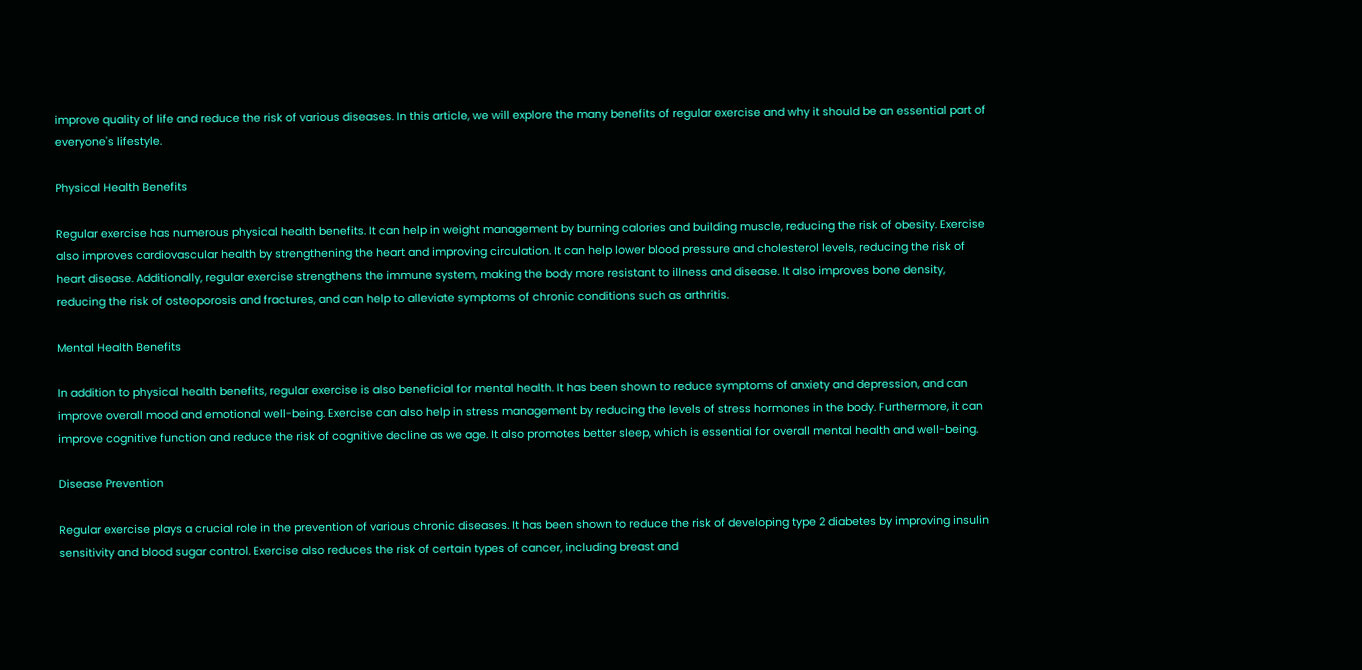improve quality of life and reduce the risk of various diseases. In this article, we will explore the many benefits of regular exercise and why it should be an essential part of everyone's lifestyle.

Physical Health Benefits

Regular exercise has numerous physical health benefits. It can help in weight management by burning calories and building muscle, reducing the risk of obesity. Exercise also improves cardiovascular health by strengthening the heart and improving circulation. It can help lower blood pressure and cholesterol levels, reducing the risk of heart disease. Additionally, regular exercise strengthens the immune system, making the body more resistant to illness and disease. It also improves bone density, reducing the risk of osteoporosis and fractures, and can help to alleviate symptoms of chronic conditions such as arthritis.

Mental Health Benefits

In addition to physical health benefits, regular exercise is also beneficial for mental health. It has been shown to reduce symptoms of anxiety and depression, and can improve overall mood and emotional well-being. Exercise can also help in stress management by reducing the levels of stress hormones in the body. Furthermore, it can improve cognitive function and reduce the risk of cognitive decline as we age. It also promotes better sleep, which is essential for overall mental health and well-being.

Disease Prevention

Regular exercise plays a crucial role in the prevention of various chronic diseases. It has been shown to reduce the risk of developing type 2 diabetes by improving insulin sensitivity and blood sugar control. Exercise also reduces the risk of certain types of cancer, including breast and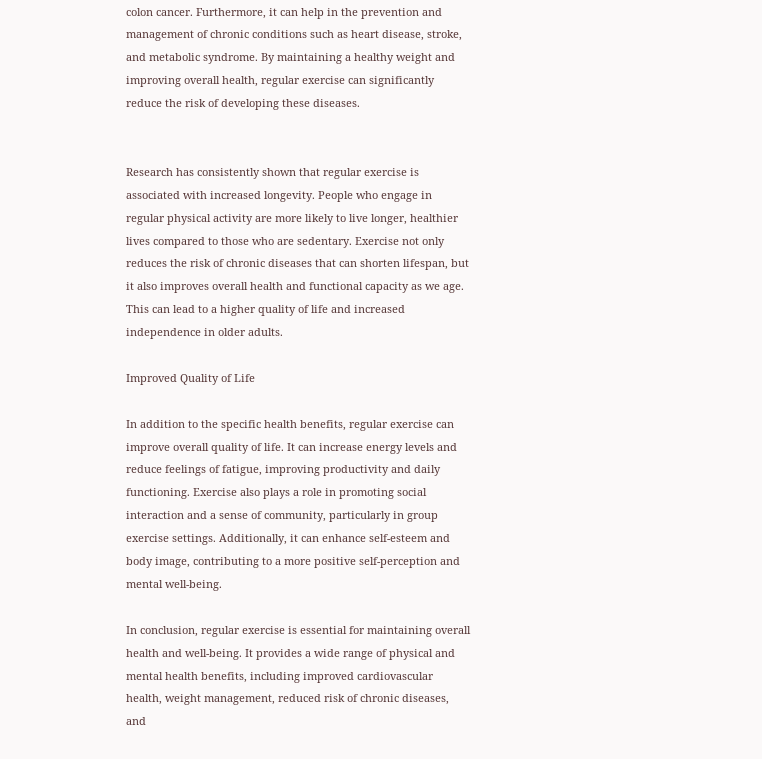colon cancer. Furthermore, it can help in the prevention and management of chronic conditions such as heart disease, stroke, and metabolic syndrome. By maintaining a healthy weight and improving overall health, regular exercise can significantly reduce the risk of developing these diseases.


Research has consistently shown that regular exercise is associated with increased longevity. People who engage in regular physical activity are more likely to live longer, healthier lives compared to those who are sedentary. Exercise not only reduces the risk of chronic diseases that can shorten lifespan, but it also improves overall health and functional capacity as we age. This can lead to a higher quality of life and increased independence in older adults.

Improved Quality of Life

In addition to the specific health benefits, regular exercise can improve overall quality of life. It can increase energy levels and reduce feelings of fatigue, improving productivity and daily functioning. Exercise also plays a role in promoting social interaction and a sense of community, particularly in group exercise settings. Additionally, it can enhance self-esteem and body image, contributing to a more positive self-perception and mental well-being.

In conclusion, regular exercise is essential for maintaining overall health and well-being. It provides a wide range of physical and mental health benefits, including improved cardiovascular health, weight management, reduced risk of chronic diseases, and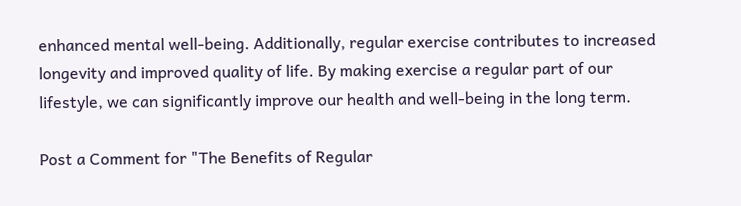enhanced mental well-being. Additionally, regular exercise contributes to increased longevity and improved quality of life. By making exercise a regular part of our lifestyle, we can significantly improve our health and well-being in the long term.

Post a Comment for "The Benefits of Regular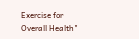Exercise for Overall Health"